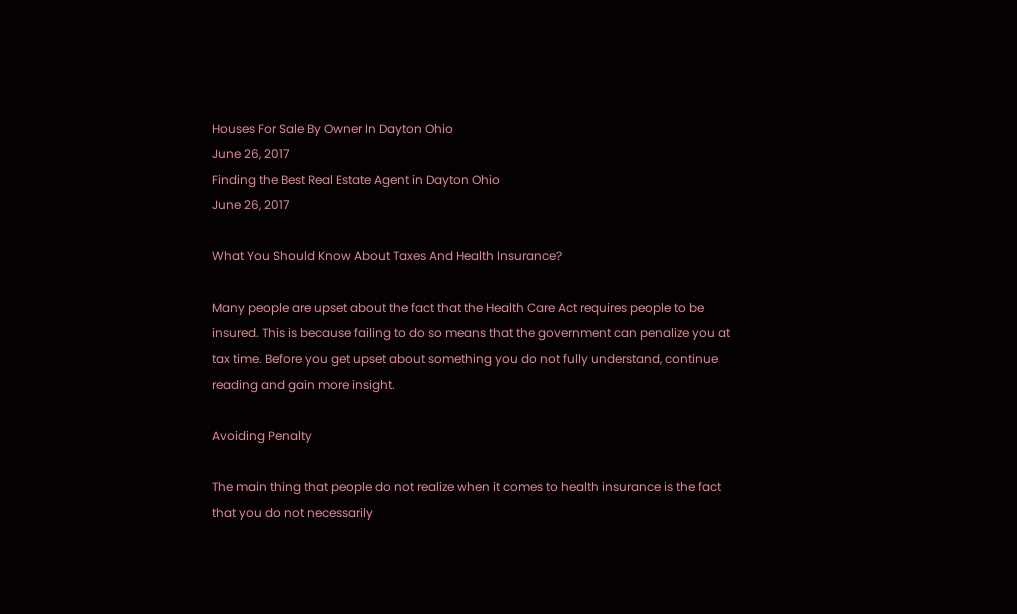Houses For Sale By Owner In Dayton Ohio
June 26, 2017
Finding the Best Real Estate Agent in Dayton Ohio
June 26, 2017

What You Should Know About Taxes And Health Insurance?

Many people are upset about the fact that the Health Care Act requires people to be insured. This is because failing to do so means that the government can penalize you at tax time. Before you get upset about something you do not fully understand, continue reading and gain more insight.

Avoiding Penalty

The main thing that people do not realize when it comes to health insurance is the fact that you do not necessarily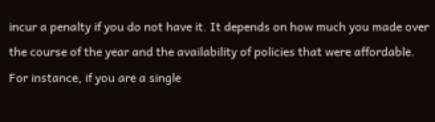incur a penalty if you do not have it. It depends on how much you made over the course of the year and the availability of policies that were affordable. For instance, if you are a single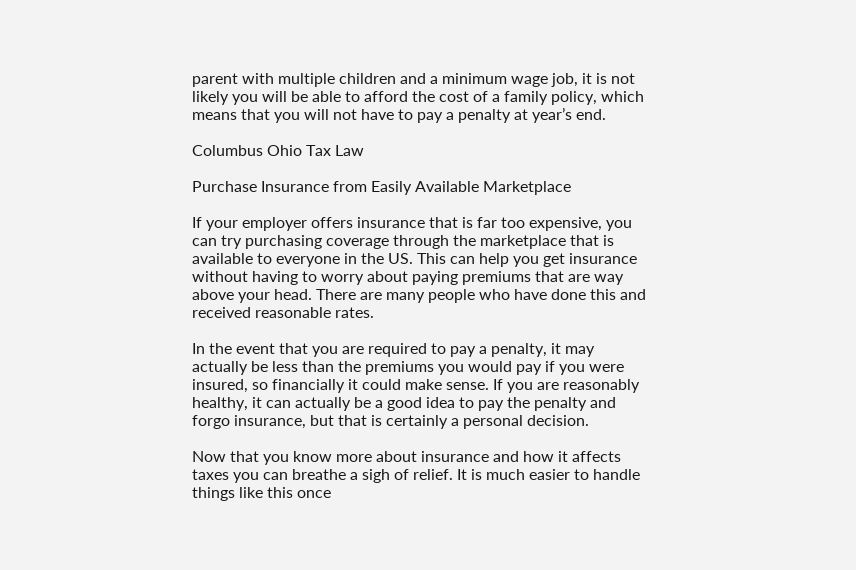parent with multiple children and a minimum wage job, it is not likely you will be able to afford the cost of a family policy, which means that you will not have to pay a penalty at year’s end.

Columbus Ohio Tax Law

Purchase Insurance from Easily Available Marketplace

If your employer offers insurance that is far too expensive, you can try purchasing coverage through the marketplace that is available to everyone in the US. This can help you get insurance without having to worry about paying premiums that are way above your head. There are many people who have done this and received reasonable rates.

In the event that you are required to pay a penalty, it may actually be less than the premiums you would pay if you were insured, so financially it could make sense. If you are reasonably healthy, it can actually be a good idea to pay the penalty and forgo insurance, but that is certainly a personal decision.

Now that you know more about insurance and how it affects taxes you can breathe a sigh of relief. It is much easier to handle things like this once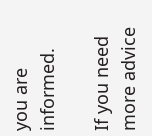you are informed.

If you need more advice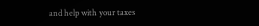and help with your taxes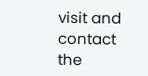visit and contact the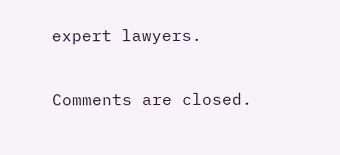expert lawyers.

Comments are closed.